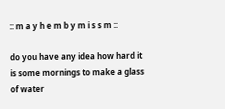:: m a y h e m b y m i s s m ::

do you have any idea how hard it is some mornings to make a glass of water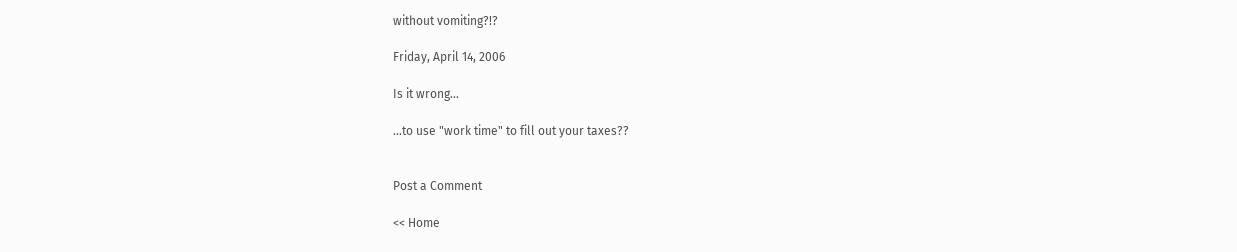without vomiting?!?

Friday, April 14, 2006

Is it wrong...

...to use "work time" to fill out your taxes??


Post a Comment

<< Home